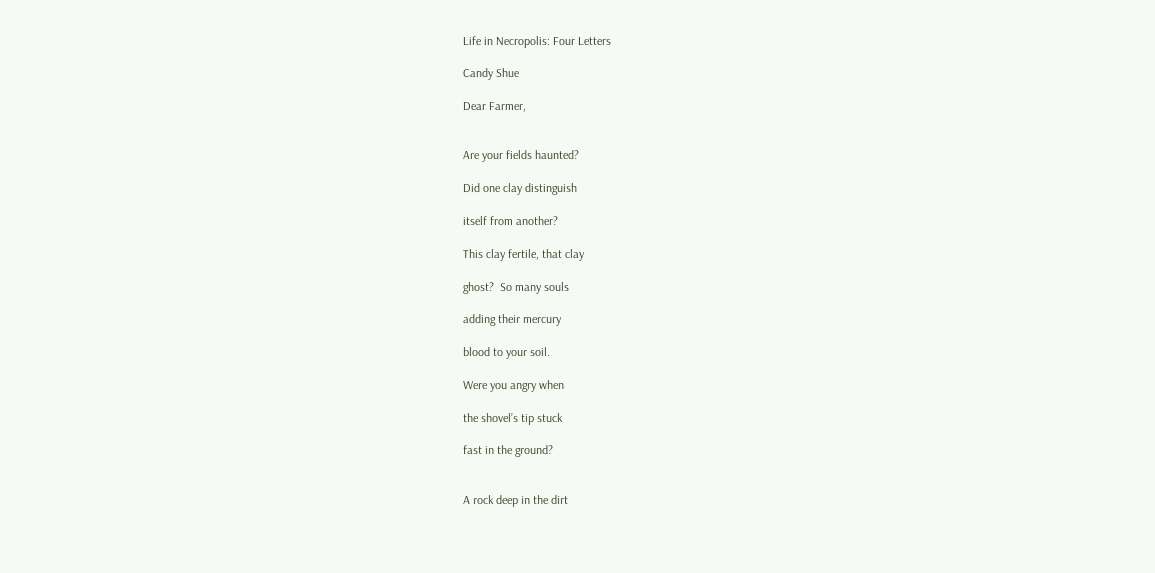Life in Necropolis: Four Letters

Candy Shue

Dear Farmer,


Are your fields haunted?

Did one clay distinguish

itself from another?

This clay fertile, that clay

ghost?  So many souls

adding their mercury

blood to your soil.

Were you angry when

the shovel’s tip stuck

fast in the ground?


A rock deep in the dirt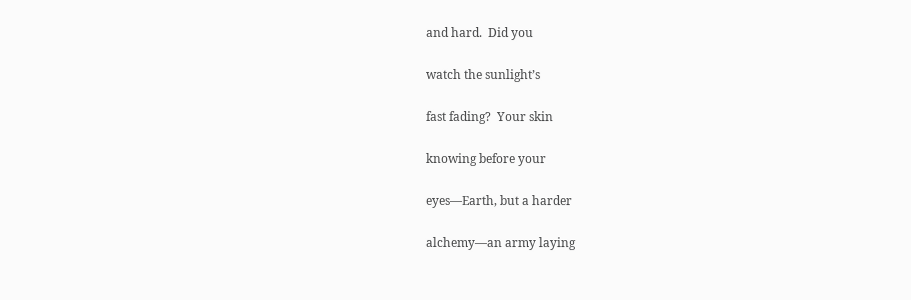and hard.  Did you

watch the sunlight’s

fast fading?  Your skin

knowing before your

eyes—Earth, but a harder

alchemy—an army laying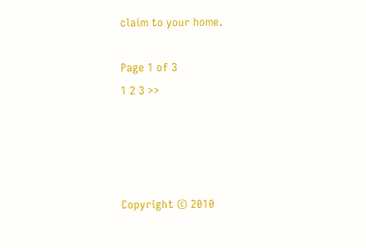claim to your home.

Page 1 of 3
1 2 3 >>




Copyright © 2010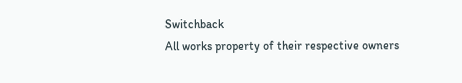Switchback
All works property of their respective owners